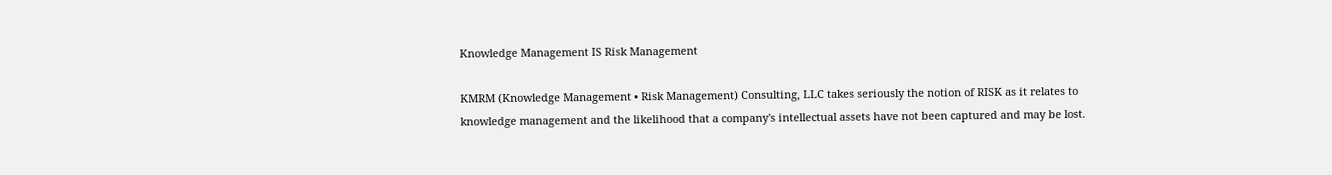Knowledge Management IS Risk Management

KMRM (Knowledge Management • Risk Management) Consulting, LLC takes seriously the notion of RISK as it relates to knowledge management and the likelihood that a company's intellectual assets have not been captured and may be lost.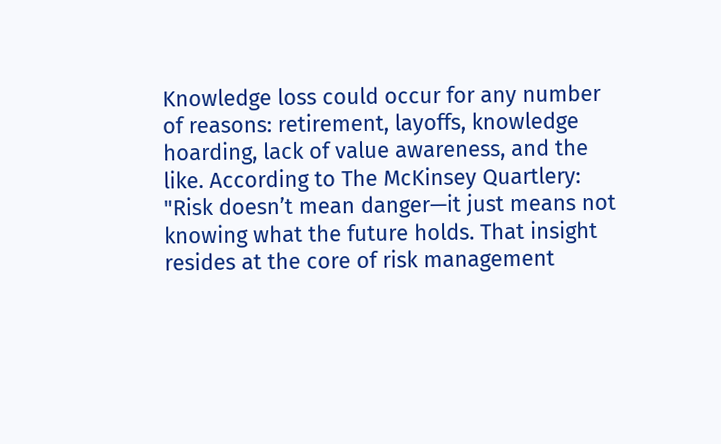Knowledge loss could occur for any number of reasons: retirement, layoffs, knowledge hoarding, lack of value awareness, and the like. According to The McKinsey Quartlery: "Risk doesn’t mean danger—it just means not knowing what the future holds. That insight resides at the core of risk management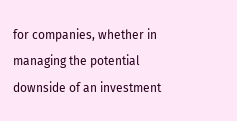for companies, whether in managing the potential downside of an investment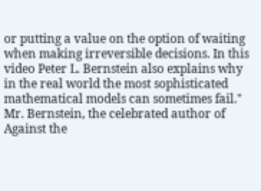or putting a value on the option of waiting when making irreversible decisions. In this video Peter L. Bernstein also explains why in the real world the most sophisticated mathematical models can sometimes fail." Mr. Bernstein, the celebrated author of Against the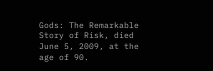Gods: The Remarkable Story of Risk, died June 5, 2009, at the age of 90.